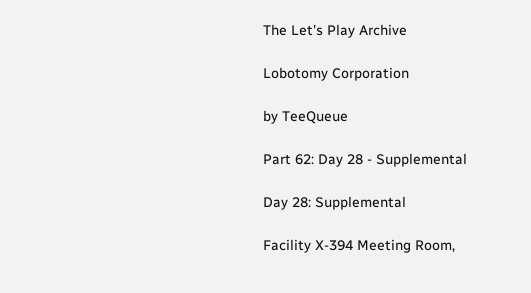The Let's Play Archive

Lobotomy Corporation

by TeeQueue

Part 62: Day 28 - Supplemental

Day 28: Supplemental

Facility X-394 Meeting Room,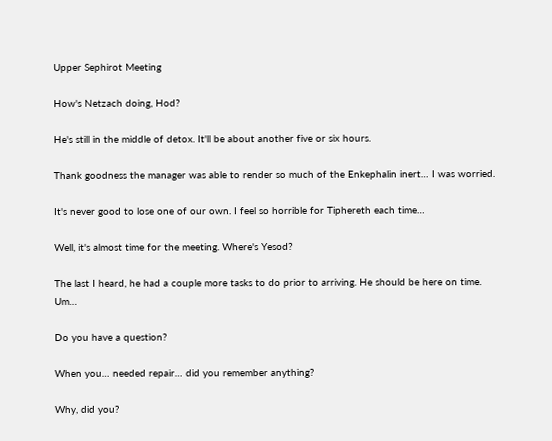Upper Sephirot Meeting

How's Netzach doing, Hod?

He's still in the middle of detox. It'll be about another five or six hours.

Thank goodness the manager was able to render so much of the Enkephalin inert… I was worried.

It's never good to lose one of our own. I feel so horrible for Tiphereth each time…

Well, it's almost time for the meeting. Where's Yesod?

The last I heard, he had a couple more tasks to do prior to arriving. He should be here on time. Um…

Do you have a question?

When you… needed repair… did you remember anything?

Why, did you?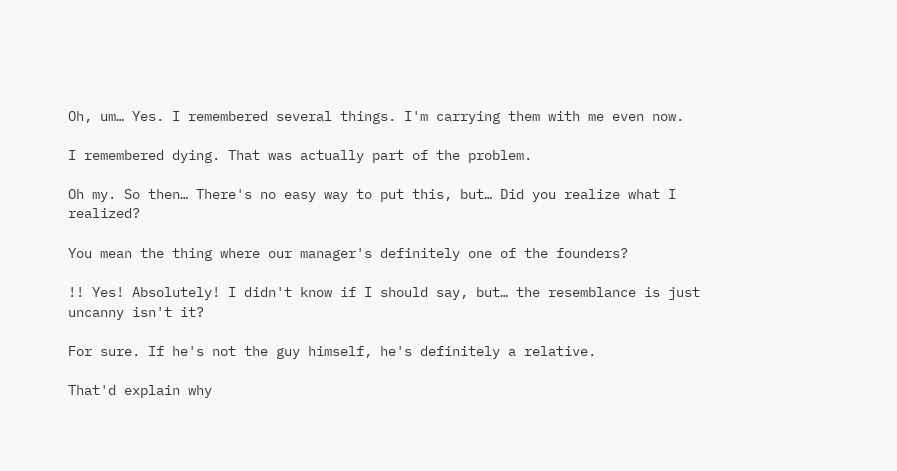Oh, um… Yes. I remembered several things. I'm carrying them with me even now.

I remembered dying. That was actually part of the problem.

Oh my. So then… There's no easy way to put this, but… Did you realize what I realized?

You mean the thing where our manager's definitely one of the founders?

!! Yes! Absolutely! I didn't know if I should say, but… the resemblance is just uncanny isn't it?

For sure. If he's not the guy himself, he's definitely a relative.

That'd explain why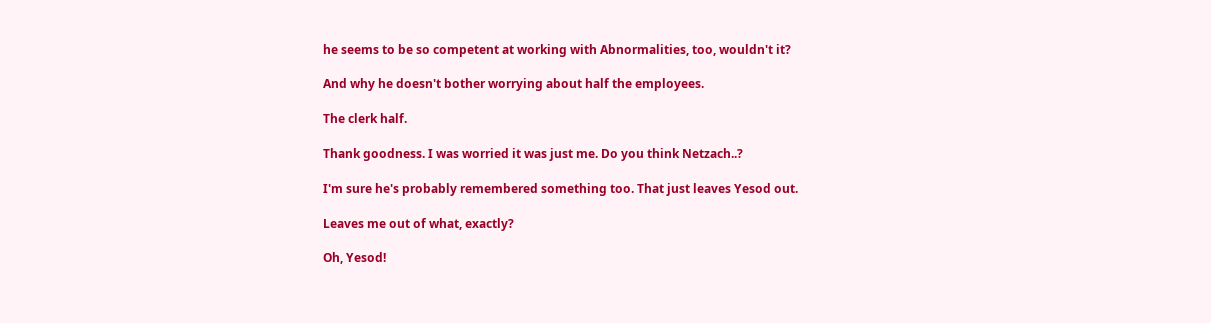he seems to be so competent at working with Abnormalities, too, wouldn't it?

And why he doesn't bother worrying about half the employees.

The clerk half.

Thank goodness. I was worried it was just me. Do you think Netzach..?

I'm sure he's probably remembered something too. That just leaves Yesod out.

Leaves me out of what, exactly?

Oh, Yesod!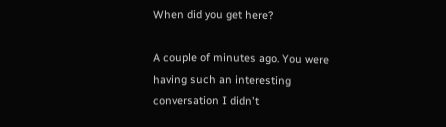When did you get here?

A couple of minutes ago. You were having such an interesting conversation I didn't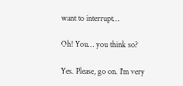want to interrupt…

Oh! You… you think so?

Yes. Please, go on. I'm very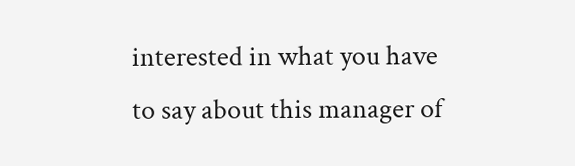interested in what you have to say about this manager of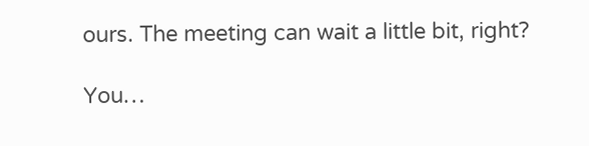ours. The meeting can wait a little bit, right?

You…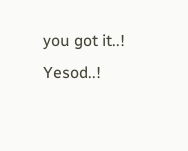you got it..! Yesod..!